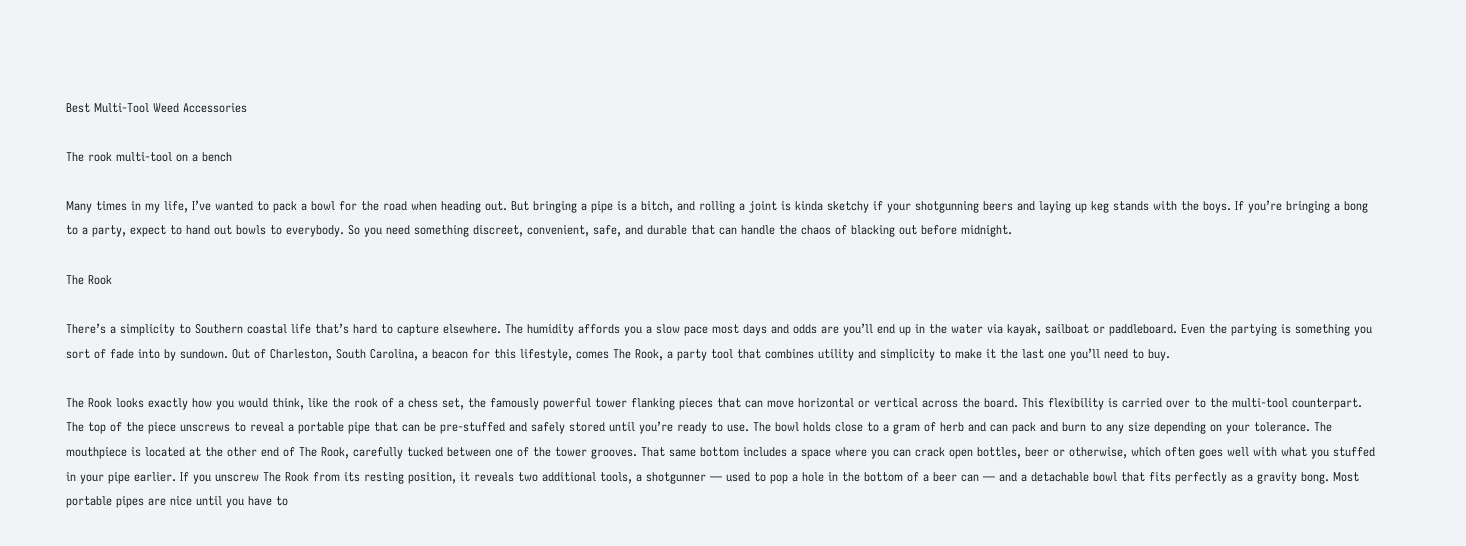Best Multi-Tool Weed Accessories

The rook multi-tool on a bench

Many times in my life, I’ve wanted to pack a bowl for the road when heading out. But bringing a pipe is a bitch, and rolling a joint is kinda sketchy if your shotgunning beers and laying up keg stands with the boys. If you’re bringing a bong to a party, expect to hand out bowls to everybody. So you need something discreet, convenient, safe, and durable that can handle the chaos of blacking out before midnight.

The Rook

There’s a simplicity to Southern coastal life that’s hard to capture elsewhere. The humidity affords you a slow pace most days and odds are you’ll end up in the water via kayak, sailboat or paddleboard. Even the partying is something you sort of fade into by sundown. Out of Charleston, South Carolina, a beacon for this lifestyle, comes The Rook, a party tool that combines utility and simplicity to make it the last one you’ll need to buy.

The Rook looks exactly how you would think, like the rook of a chess set, the famously powerful tower flanking pieces that can move horizontal or vertical across the board. This flexibility is carried over to the multi-tool counterpart. The top of the piece unscrews to reveal a portable pipe that can be pre-stuffed and safely stored until you’re ready to use. The bowl holds close to a gram of herb and can pack and burn to any size depending on your tolerance. The mouthpiece is located at the other end of The Rook, carefully tucked between one of the tower grooves. That same bottom includes a space where you can crack open bottles, beer or otherwise, which often goes well with what you stuffed in your pipe earlier. If you unscrew The Rook from its resting position, it reveals two additional tools, a shotgunner — used to pop a hole in the bottom of a beer can — and a detachable bowl that fits perfectly as a gravity bong. Most portable pipes are nice until you have to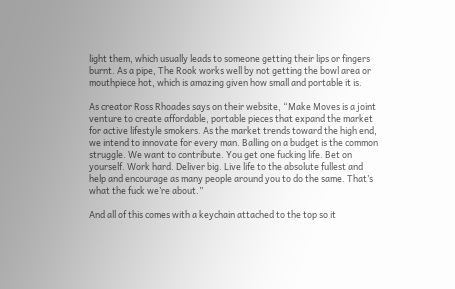light them, which usually leads to someone getting their lips or fingers burnt. As a pipe, The Rook works well by not getting the bowl area or mouthpiece hot, which is amazing given how small and portable it is.

As creator Ross Rhoades says on their website, “Make Moves is a joint venture to create affordable, portable pieces that expand the market for active lifestyle smokers. As the market trends toward the high end, we intend to innovate for every man. Balling on a budget is the common struggle. We want to contribute. You get one fucking life. Bet on yourself. Work hard. Deliver big. Live life to the absolute fullest and help and encourage as many people around you to do the same. That’s what the fuck we’re about.”

And all of this comes with a keychain attached to the top so it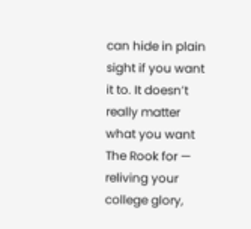can hide in plain sight if you want it to. It doesn’t really matter what you want The Rook for — reliving your college glory,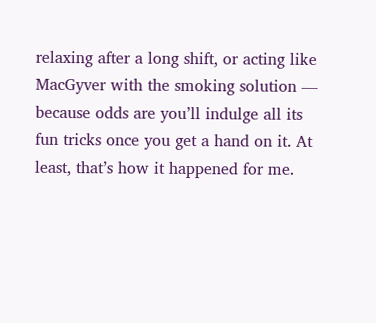relaxing after a long shift, or acting like MacGyver with the smoking solution — because odds are you’ll indulge all its fun tricks once you get a hand on it. At least, that’s how it happened for me.